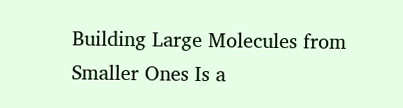Building Large Molecules from Smaller Ones Is a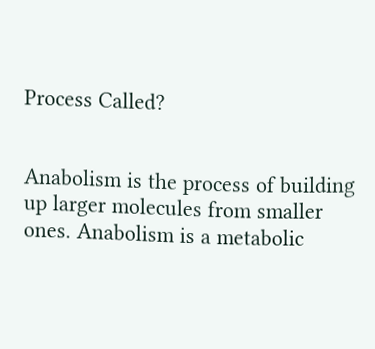Process Called?


Anabolism is the process of building up larger molecules from smaller ones. Anabolism is a metabolic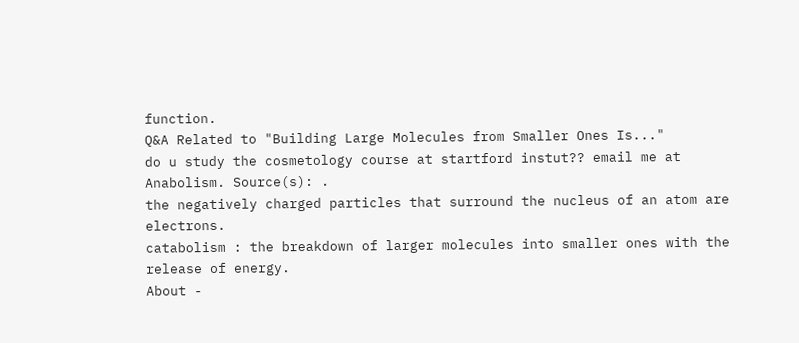function.
Q&A Related to "Building Large Molecules from Smaller Ones Is..."
do u study the cosmetology course at startford instut?? email me at
Anabolism. Source(s): .
the negatively charged particles that surround the nucleus of an atom are electrons.
catabolism : the breakdown of larger molecules into smaller ones with the release of energy.
About -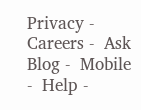Privacy -  Careers -  Ask Blog -  Mobile -  Help -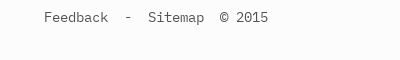Feedback  -  Sitemap  © 2015